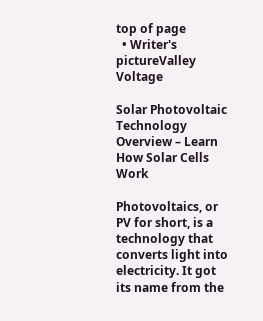top of page
  • Writer's pictureValley Voltage

Solar Photovoltaic Technology Overview – Learn How Solar Cells Work

Photovoltaics, or PV for short, is a technology that converts light into electricity. It got its name from the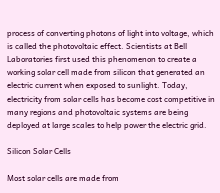process of converting photons of light into voltage, which is called the photovoltaic effect. Scientists at Bell Laboratories first used this phenomenon to create a working solar cell made from silicon that generated an electric current when exposed to sunlight. Today, electricity from solar cells has become cost competitive in many regions and photovoltaic systems are being deployed at large scales to help power the electric grid.

Silicon Solar Cells

Most solar cells are made from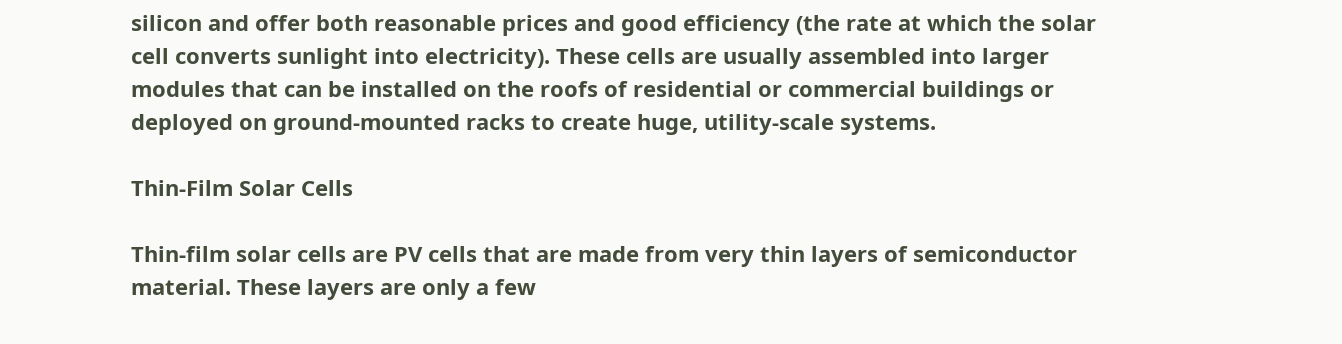silicon and offer both reasonable prices and good efficiency (the rate at which the solar cell converts sunlight into electricity). These cells are usually assembled into larger modules that can be installed on the roofs of residential or commercial buildings or deployed on ground-mounted racks to create huge, utility-scale systems.

Thin-Film Solar Cells

Thin-film solar cells are PV cells that are made from very thin layers of semiconductor material. These layers are only a few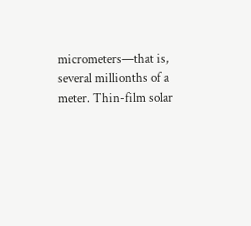micrometers—that is, several millionths of a meter. Thin-film solar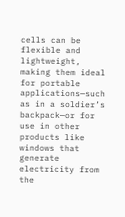cells can be flexible and lightweight, making them ideal for portable applications—such as in a soldier’s backpack—or for use in other products like windows that generate electricity from the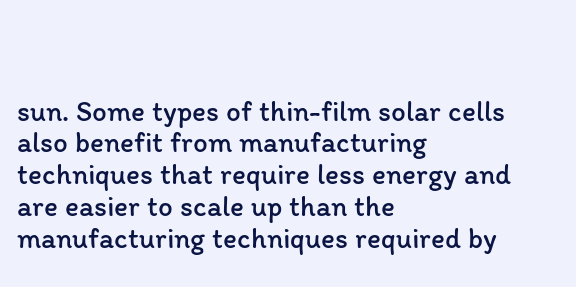sun. Some types of thin-film solar cells also benefit from manufacturing techniques that require less energy and are easier to scale up than the manufacturing techniques required by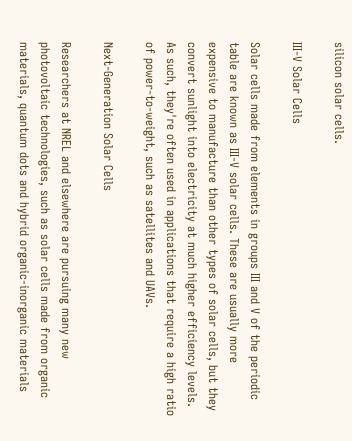silicon solar cells.

III-V Solar Cells

Solar cells made from elements in groups III and V of the periodic table are known as III-V solar cells. These are usually more expensive to manufacture than other types of solar cells, but they convert sunlight into electricity at much higher efficiency levels. As such, they're often used in applications that require a high ratio of power-to-weight, such as satellites and UAVs.

Next-Generation Solar Cells

Researchers at NREL and elsewhere are pursuing many new photovoltaic technologies, such as solar cells made from organic materials, quantum dots and hybrid organic-inorganic materials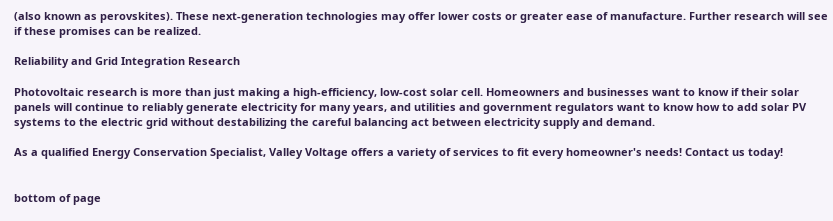(also known as perovskites). These next-generation technologies may offer lower costs or greater ease of manufacture. Further research will see if these promises can be realized.

Reliability and Grid Integration Research

Photovoltaic research is more than just making a high-efficiency, low-cost solar cell. Homeowners and businesses want to know if their solar panels will continue to reliably generate electricity for many years, and utilities and government regulators want to know how to add solar PV systems to the electric grid without destabilizing the careful balancing act between electricity supply and demand.

As a qualified Energy Conservation Specialist, Valley Voltage offers a variety of services to fit every homeowner's needs! Contact us today!


bottom of page